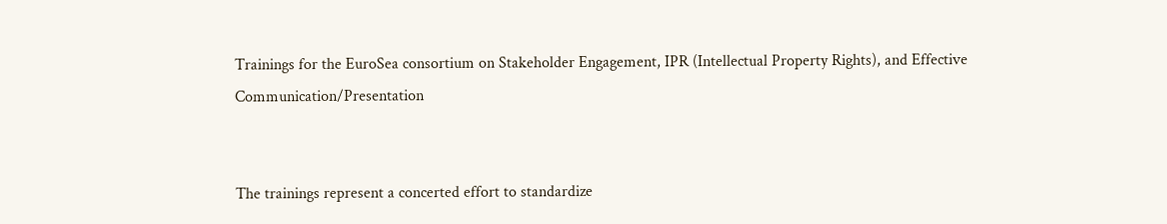Trainings for the EuroSea consortium on Stakeholder Engagement, IPR (Intellectual Property Rights), and Effective Communication/Presentation


The trainings represent a concerted effort to standardize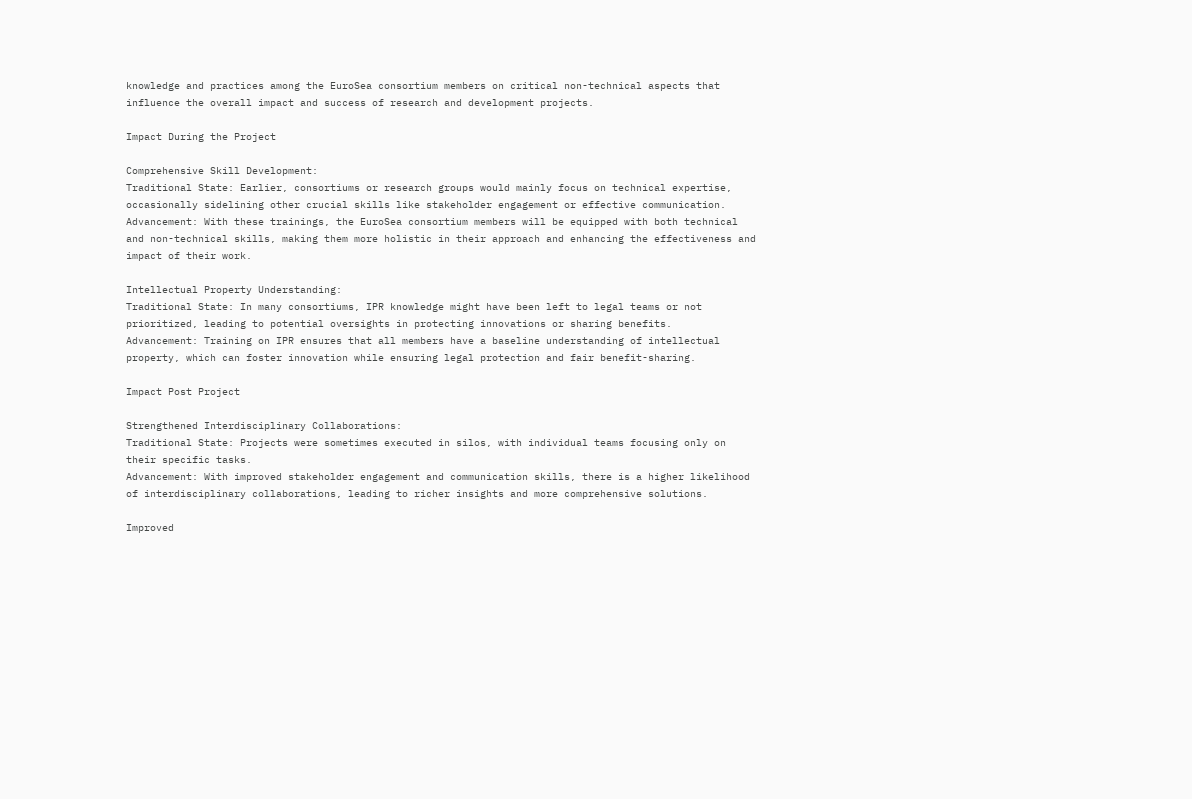knowledge and practices among the EuroSea consortium members on critical non-technical aspects that influence the overall impact and success of research and development projects.

Impact During the Project

Comprehensive Skill Development:
Traditional State: Earlier, consortiums or research groups would mainly focus on technical expertise, occasionally sidelining other crucial skills like stakeholder engagement or effective communication.
Advancement: With these trainings, the EuroSea consortium members will be equipped with both technical and non-technical skills, making them more holistic in their approach and enhancing the effectiveness and impact of their work.

Intellectual Property Understanding:
Traditional State: In many consortiums, IPR knowledge might have been left to legal teams or not prioritized, leading to potential oversights in protecting innovations or sharing benefits.
Advancement: Training on IPR ensures that all members have a baseline understanding of intellectual property, which can foster innovation while ensuring legal protection and fair benefit-sharing.

Impact Post Project

Strengthened Interdisciplinary Collaborations:
Traditional State: Projects were sometimes executed in silos, with individual teams focusing only on their specific tasks.
Advancement: With improved stakeholder engagement and communication skills, there is a higher likelihood of interdisciplinary collaborations, leading to richer insights and more comprehensive solutions.

Improved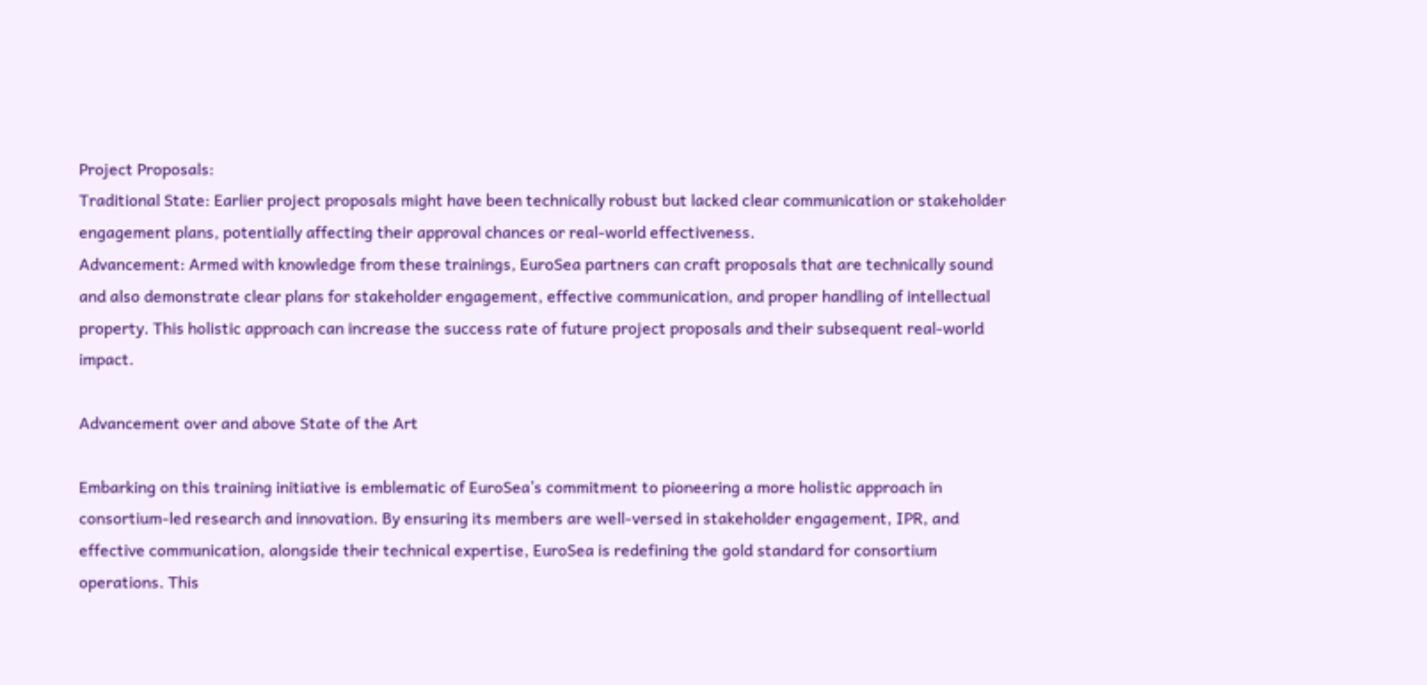Project Proposals:
Traditional State: Earlier project proposals might have been technically robust but lacked clear communication or stakeholder engagement plans, potentially affecting their approval chances or real-world effectiveness.
Advancement: Armed with knowledge from these trainings, EuroSea partners can craft proposals that are technically sound and also demonstrate clear plans for stakeholder engagement, effective communication, and proper handling of intellectual property. This holistic approach can increase the success rate of future project proposals and their subsequent real-world impact.

Advancement over and above State of the Art

Embarking on this training initiative is emblematic of EuroSea’s commitment to pioneering a more holistic approach in consortium-led research and innovation. By ensuring its members are well-versed in stakeholder engagement, IPR, and effective communication, alongside their technical expertise, EuroSea is redefining the gold standard for consortium operations. This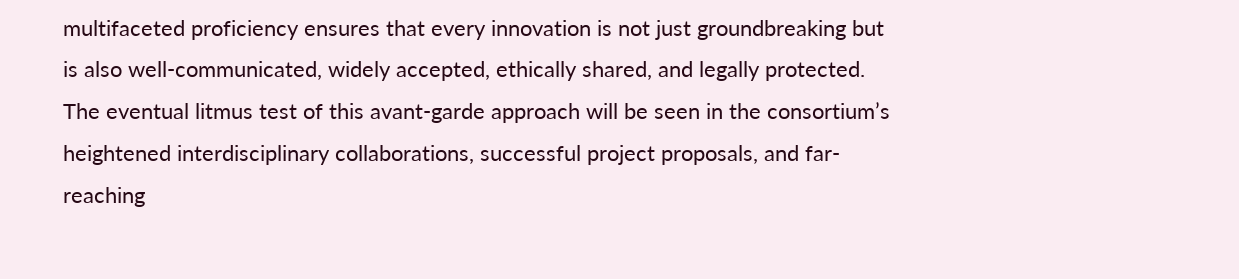multifaceted proficiency ensures that every innovation is not just groundbreaking but is also well-communicated, widely accepted, ethically shared, and legally protected. The eventual litmus test of this avant-garde approach will be seen in the consortium’s heightened interdisciplinary collaborations, successful project proposals, and far-reaching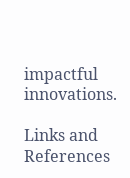impactful innovations.

Links and References